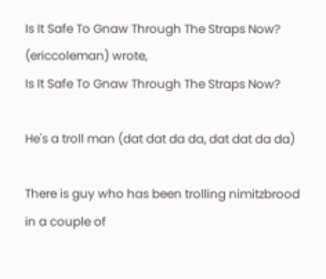Is It Safe To Gnaw Through The Straps Now? (ericcoleman) wrote,
Is It Safe To Gnaw Through The Straps Now?

He's a troll man (dat dat da da, dat dat da da)

There is guy who has been trolling nimitzbrood in a couple of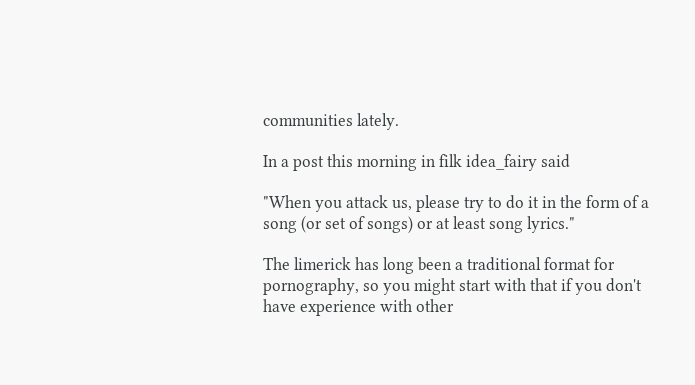communities lately.

In a post this morning in filk idea_fairy said

"When you attack us, please try to do it in the form of a song (or set of songs) or at least song lyrics."

The limerick has long been a traditional format for pornography, so you might start with that if you don't have experience with other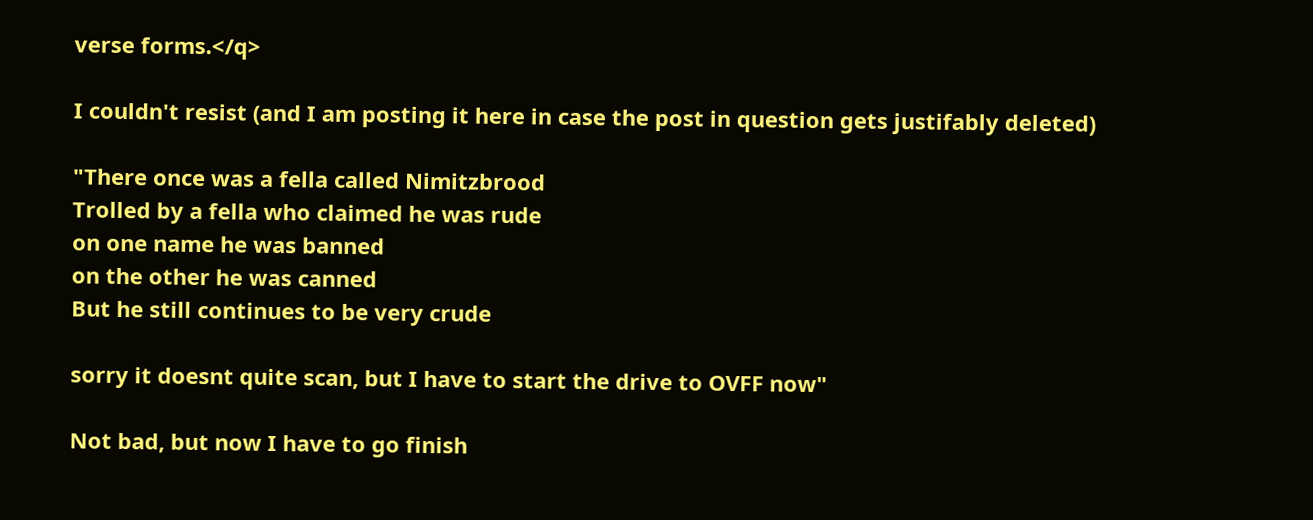verse forms.</q>

I couldn't resist (and I am posting it here in case the post in question gets justifably deleted)

"There once was a fella called Nimitzbrood
Trolled by a fella who claimed he was rude
on one name he was banned
on the other he was canned
But he still continues to be very crude

sorry it doesnt quite scan, but I have to start the drive to OVFF now"

Not bad, but now I have to go finish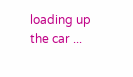loading up the car ...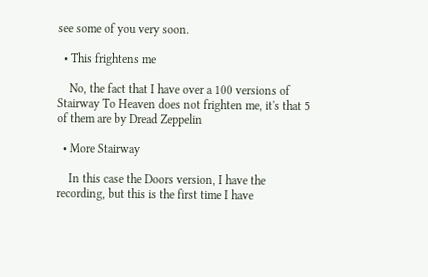see some of you very soon.

  • This frightens me

    No, the fact that I have over a 100 versions of Stairway To Heaven does not frighten me, it's that 5 of them are by Dread Zeppelin

  • More Stairway

    In this case the Doors version, I have the recording, but this is the first time I have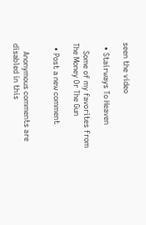seen the video

  • Stairways To Heaven

    Some of my favorites from The Money Or The Gun

  • Post a new comment


    Anonymous comments are disabled in this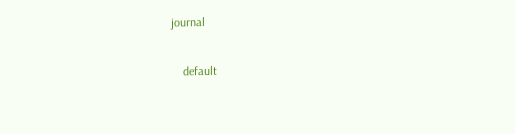journal

    default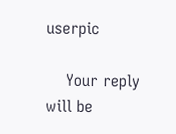userpic

    Your reply will be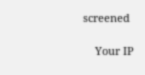screened

    Your IP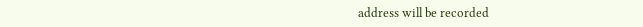address will be recorded